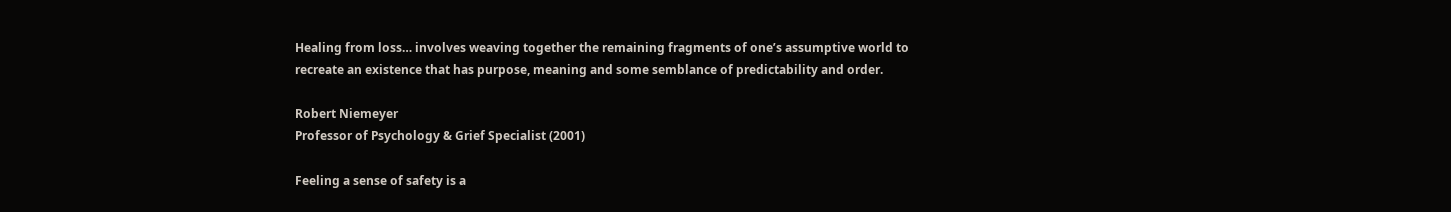Healing from loss… involves weaving together the remaining fragments of one’s assumptive world to recreate an existence that has purpose, meaning and some semblance of predictability and order.

Robert Niemeyer
Professor of Psychology & Grief Specialist (2001)

Feeling a sense of safety is a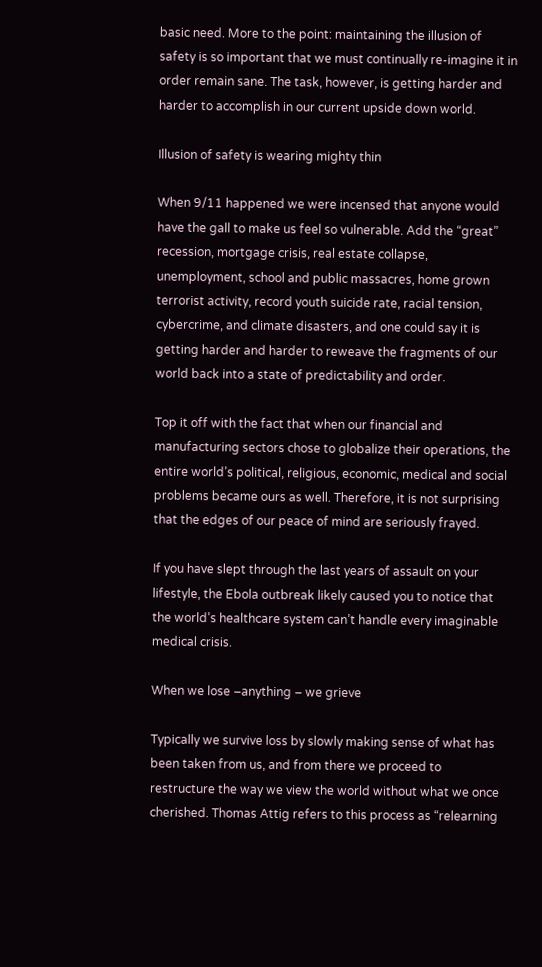basic need. More to the point: maintaining the illusion of safety is so important that we must continually re-imagine it in order remain sane. The task, however, is getting harder and harder to accomplish in our current upside down world.

Illusion of safety is wearing mighty thin

When 9/11 happened we were incensed that anyone would have the gall to make us feel so vulnerable. Add the “great” recession, mortgage crisis, real estate collapse, unemployment, school and public massacres, home grown terrorist activity, record youth suicide rate, racial tension, cybercrime, and climate disasters, and one could say it is getting harder and harder to reweave the fragments of our world back into a state of predictability and order.

Top it off with the fact that when our financial and manufacturing sectors chose to globalize their operations, the entire world’s political, religious, economic, medical and social problems became ours as well. Therefore, it is not surprising that the edges of our peace of mind are seriously frayed.

If you have slept through the last years of assault on your lifestyle, the Ebola outbreak likely caused you to notice that the world’s healthcare system can’t handle every imaginable medical crisis.

When we lose –anything – we grieve

Typically we survive loss by slowly making sense of what has been taken from us, and from there we proceed to restructure the way we view the world without what we once cherished. Thomas Attig refers to this process as “relearning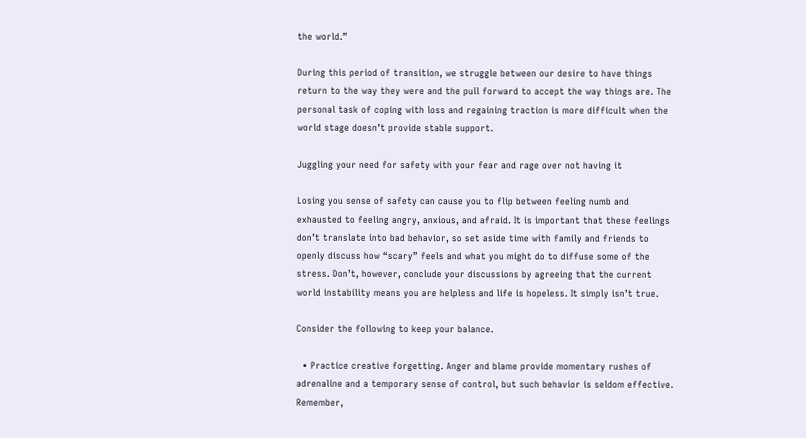the world.”

During this period of transition, we struggle between our desire to have things return to the way they were and the pull forward to accept the way things are. The personal task of coping with loss and regaining traction is more difficult when the world stage doesn’t provide stable support.

Juggling your need for safety with your fear and rage over not having it

Losing you sense of safety can cause you to flip between feeling numb and exhausted to feeling angry, anxious, and afraid. It is important that these feelings don’t translate into bad behavior, so set aside time with family and friends to openly discuss how “scary” feels and what you might do to diffuse some of the stress. Don’t, however, conclude your discussions by agreeing that the current world instability means you are helpless and life is hopeless. It simply isn’t true.

Consider the following to keep your balance.

  • Practice creative forgetting. Anger and blame provide momentary rushes of adrenaline and a temporary sense of control, but such behavior is seldom effective. Remember,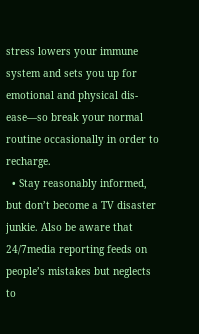stress lowers your immune system and sets you up for emotional and physical dis-ease—so break your normal routine occasionally in order to recharge.
  • Stay reasonably informed, but don’t become a TV disaster junkie. Also be aware that 24/7media reporting feeds on people’s mistakes but neglects to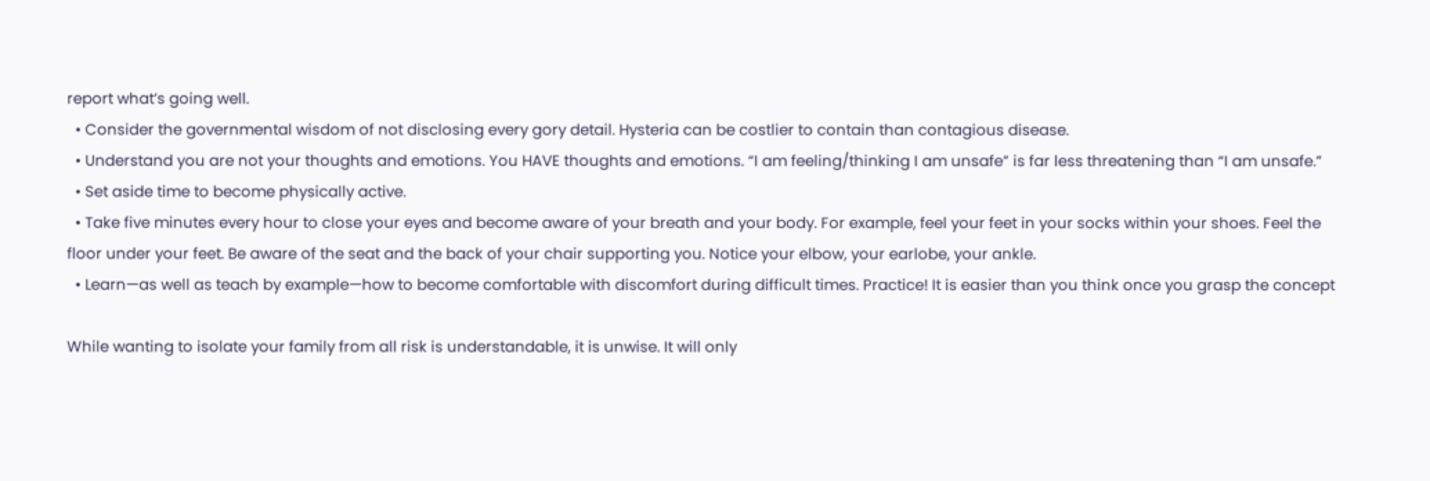report what’s going well.
  • Consider the governmental wisdom of not disclosing every gory detail. Hysteria can be costlier to contain than contagious disease.
  • Understand you are not your thoughts and emotions. You HAVE thoughts and emotions. “I am feeling/thinking I am unsafe” is far less threatening than “I am unsafe.”
  • Set aside time to become physically active.
  • Take five minutes every hour to close your eyes and become aware of your breath and your body. For example, feel your feet in your socks within your shoes. Feel the floor under your feet. Be aware of the seat and the back of your chair supporting you. Notice your elbow, your earlobe, your ankle.
  • Learn—as well as teach by example—how to become comfortable with discomfort during difficult times. Practice! It is easier than you think once you grasp the concept

While wanting to isolate your family from all risk is understandable, it is unwise. It will only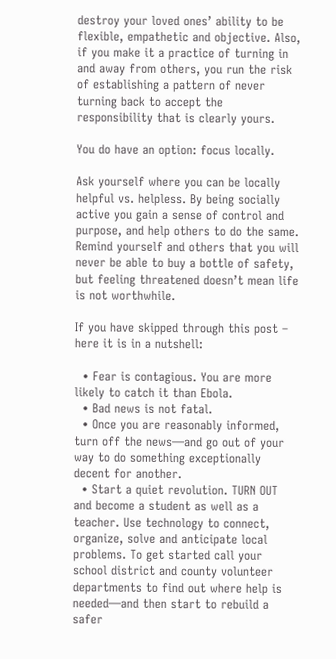destroy your loved ones’ ability to be flexible, empathetic and objective. Also, if you make it a practice of turning in and away from others, you run the risk of establishing a pattern of never turning back to accept the responsibility that is clearly yours.

You do have an option: focus locally.

Ask yourself where you can be locally helpful vs. helpless. By being socially active you gain a sense of control and purpose, and help others to do the same. Remind yourself and others that you will never be able to buy a bottle of safety, but feeling threatened doesn’t mean life is not worthwhile.

If you have skipped through this post – here it is in a nutshell:

  • Fear is contagious. You are more likely to catch it than Ebola.
  • Bad news is not fatal.
  • Once you are reasonably informed, turn off the news—and go out of your way to do something exceptionally decent for another.
  • Start a quiet revolution. TURN OUT and become a student as well as a teacher. Use technology to connect, organize, solve and anticipate local problems. To get started call your school district and county volunteer departments to find out where help is needed—and then start to rebuild a safer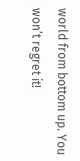world from bottom up. You won’t regret it!